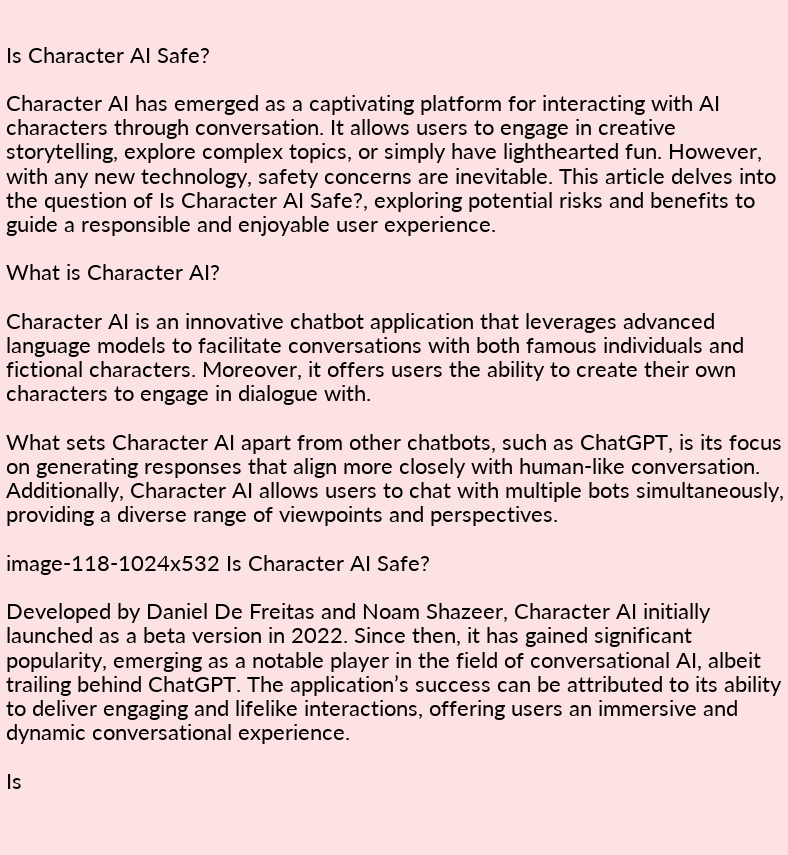Is Character AI Safe?

Character AI has emerged as a captivating platform for interacting with AI characters through conversation. It allows users to engage in creative storytelling, explore complex topics, or simply have lighthearted fun. However, with any new technology, safety concerns are inevitable. This article delves into the question of Is Character AI Safe?, exploring potential risks and benefits to guide a responsible and enjoyable user experience.

What is Character AI?

Character AI is an innovative chatbot application that leverages advanced language models to facilitate conversations with both famous individuals and fictional characters. Moreover, it offers users the ability to create their own characters to engage in dialogue with.

What sets Character AI apart from other chatbots, such as ChatGPT, is its focus on generating responses that align more closely with human-like conversation. Additionally, Character AI allows users to chat with multiple bots simultaneously, providing a diverse range of viewpoints and perspectives.

image-118-1024x532 Is Character AI Safe?

Developed by Daniel De Freitas and Noam Shazeer, Character AI initially launched as a beta version in 2022. Since then, it has gained significant popularity, emerging as a notable player in the field of conversational AI, albeit trailing behind ChatGPT. The application’s success can be attributed to its ability to deliver engaging and lifelike interactions, offering users an immersive and dynamic conversational experience.

Is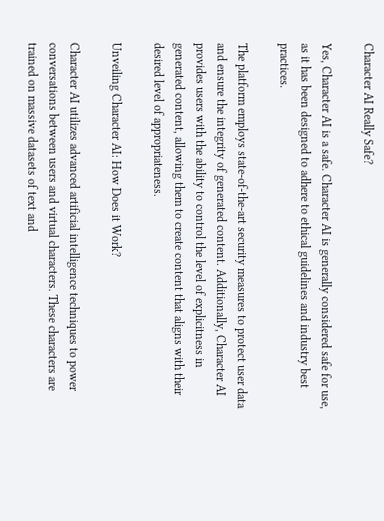Character AI Really Safe?

Yes, Character AI is a safe. Character AI is generally considered safe for use, as it has been designed to adhere to ethical guidelines and industry best practices.

The platform employs state-of-the-art security measures to protect user data and ensure the integrity of generated content. Additionally, Character AI provides users with the ability to control the level of explicitness in generated content, allowing them to create content that aligns with their desired level of appropriateness.

Unveiling Character AI: How Does it Work?

Character AI utilizes advanced artificial intelligence techniques to power conversations between users and virtual characters. These characters are trained on massive datasets of text and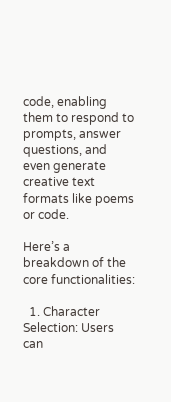code, enabling them to respond to prompts, answer questions, and even generate creative text formats like poems or code.

Here’s a breakdown of the core functionalities:

  1. Character Selection: Users can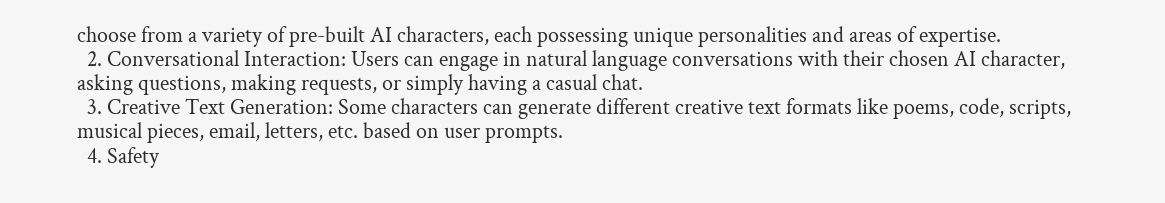choose from a variety of pre-built AI characters, each possessing unique personalities and areas of expertise.
  2. Conversational Interaction: Users can engage in natural language conversations with their chosen AI character, asking questions, making requests, or simply having a casual chat.
  3. Creative Text Generation: Some characters can generate different creative text formats like poems, code, scripts, musical pieces, email, letters, etc. based on user prompts.
  4. Safety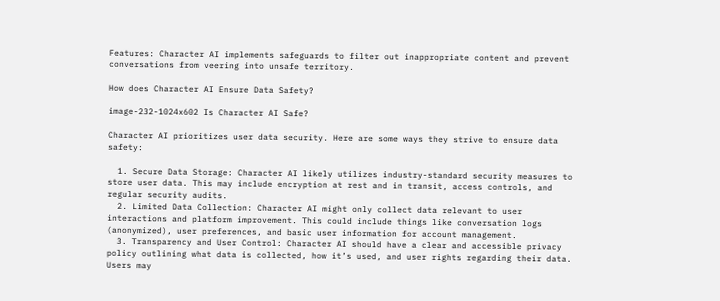Features: Character AI implements safeguards to filter out inappropriate content and prevent conversations from veering into unsafe territory.

How does Character AI Ensure Data Safety?

image-232-1024x602 Is Character AI Safe?

Character AI prioritizes user data security. Here are some ways they strive to ensure data safety:

  1. Secure Data Storage: Character AI likely utilizes industry-standard security measures to store user data. This may include encryption at rest and in transit, access controls, and regular security audits.
  2. Limited Data Collection: Character AI might only collect data relevant to user interactions and platform improvement. This could include things like conversation logs (anonymized), user preferences, and basic user information for account management.
  3. Transparency and User Control: Character AI should have a clear and accessible privacy policy outlining what data is collected, how it’s used, and user rights regarding their data. Users may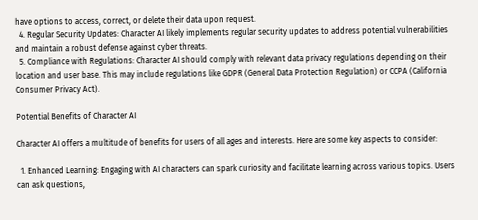have options to access, correct, or delete their data upon request.
  4. Regular Security Updates: Character AI likely implements regular security updates to address potential vulnerabilities and maintain a robust defense against cyber threats.
  5. Compliance with Regulations: Character AI should comply with relevant data privacy regulations depending on their location and user base. This may include regulations like GDPR (General Data Protection Regulation) or CCPA (California Consumer Privacy Act).

Potential Benefits of Character AI

Character AI offers a multitude of benefits for users of all ages and interests. Here are some key aspects to consider:

  1. Enhanced Learning: Engaging with AI characters can spark curiosity and facilitate learning across various topics. Users can ask questions,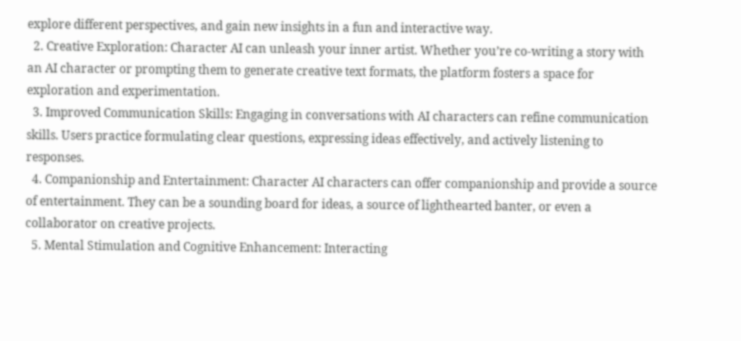explore different perspectives, and gain new insights in a fun and interactive way.
  2. Creative Exploration: Character AI can unleash your inner artist. Whether you’re co-writing a story with an AI character or prompting them to generate creative text formats, the platform fosters a space for exploration and experimentation.
  3. Improved Communication Skills: Engaging in conversations with AI characters can refine communication skills. Users practice formulating clear questions, expressing ideas effectively, and actively listening to responses.
  4. Companionship and Entertainment: Character AI characters can offer companionship and provide a source of entertainment. They can be a sounding board for ideas, a source of lighthearted banter, or even a collaborator on creative projects.
  5. Mental Stimulation and Cognitive Enhancement: Interacting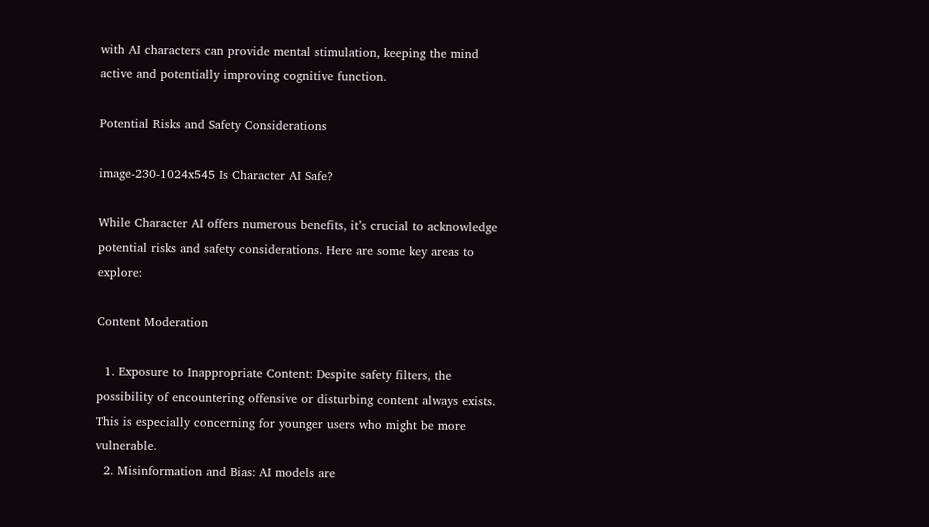with AI characters can provide mental stimulation, keeping the mind active and potentially improving cognitive function.

Potential Risks and Safety Considerations

image-230-1024x545 Is Character AI Safe?

While Character AI offers numerous benefits, it’s crucial to acknowledge potential risks and safety considerations. Here are some key areas to explore:

Content Moderation

  1. Exposure to Inappropriate Content: Despite safety filters, the possibility of encountering offensive or disturbing content always exists. This is especially concerning for younger users who might be more vulnerable.
  2. Misinformation and Bias: AI models are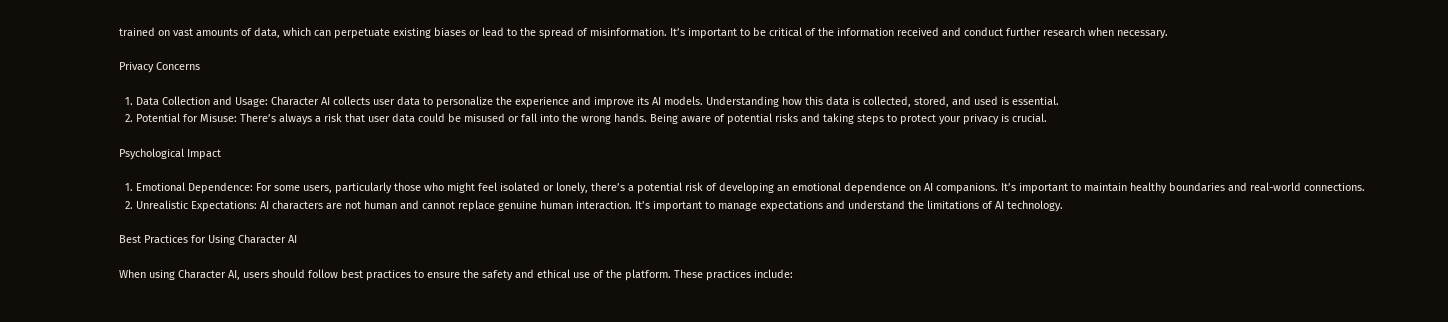trained on vast amounts of data, which can perpetuate existing biases or lead to the spread of misinformation. It’s important to be critical of the information received and conduct further research when necessary.

Privacy Concerns

  1. Data Collection and Usage: Character AI collects user data to personalize the experience and improve its AI models. Understanding how this data is collected, stored, and used is essential.
  2. Potential for Misuse: There’s always a risk that user data could be misused or fall into the wrong hands. Being aware of potential risks and taking steps to protect your privacy is crucial.

Psychological Impact

  1. Emotional Dependence: For some users, particularly those who might feel isolated or lonely, there’s a potential risk of developing an emotional dependence on AI companions. It’s important to maintain healthy boundaries and real-world connections.
  2. Unrealistic Expectations: AI characters are not human and cannot replace genuine human interaction. It’s important to manage expectations and understand the limitations of AI technology.

Best Practices for Using Character AI

When using Character AI, users should follow best practices to ensure the safety and ethical use of the platform. These practices include: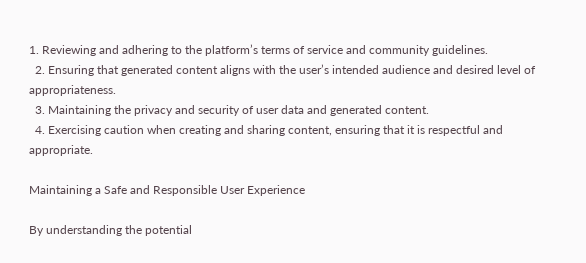1. Reviewing and adhering to the platform’s terms of service and community guidelines.
  2. Ensuring that generated content aligns with the user’s intended audience and desired level of appropriateness.
  3. Maintaining the privacy and security of user data and generated content.
  4. Exercising caution when creating and sharing content, ensuring that it is respectful and appropriate.

Maintaining a Safe and Responsible User Experience

By understanding the potential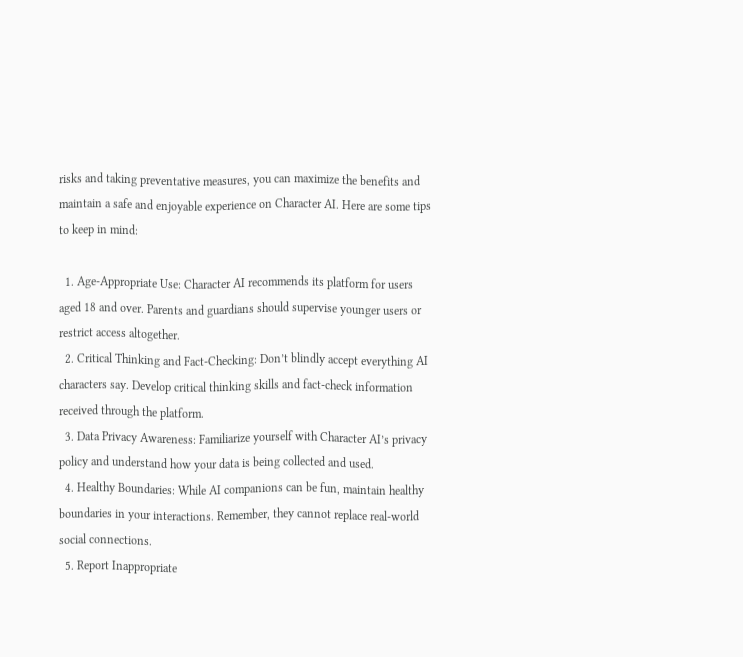risks and taking preventative measures, you can maximize the benefits and maintain a safe and enjoyable experience on Character AI. Here are some tips to keep in mind:

  1. Age-Appropriate Use: Character AI recommends its platform for users aged 18 and over. Parents and guardians should supervise younger users or restrict access altogether.
  2. Critical Thinking and Fact-Checking: Don’t blindly accept everything AI characters say. Develop critical thinking skills and fact-check information received through the platform.
  3. Data Privacy Awareness: Familiarize yourself with Character AI’s privacy policy and understand how your data is being collected and used.
  4. Healthy Boundaries: While AI companions can be fun, maintain healthy boundaries in your interactions. Remember, they cannot replace real-world social connections.
  5. Report Inappropriate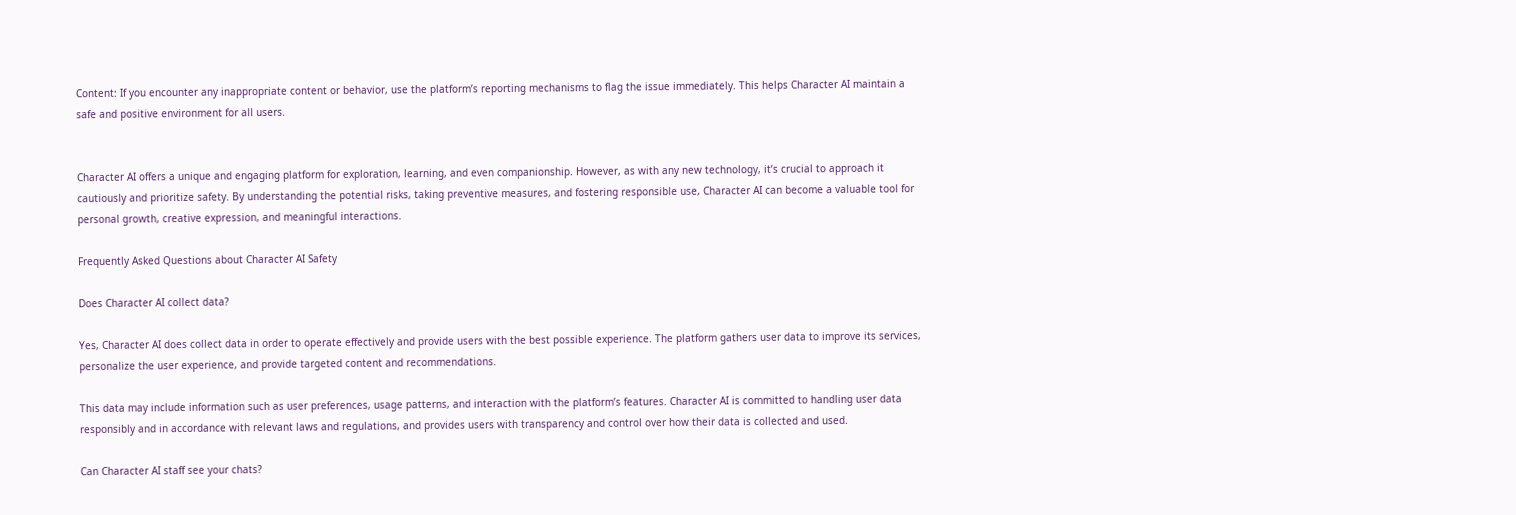Content: If you encounter any inappropriate content or behavior, use the platform’s reporting mechanisms to flag the issue immediately. This helps Character AI maintain a safe and positive environment for all users.


Character AI offers a unique and engaging platform for exploration, learning, and even companionship. However, as with any new technology, it’s crucial to approach it cautiously and prioritize safety. By understanding the potential risks, taking preventive measures, and fostering responsible use, Character AI can become a valuable tool for personal growth, creative expression, and meaningful interactions.

Frequently Asked Questions about Character AI Safety

Does Character AI collect data?

Yes, Character AI does collect data in order to operate effectively and provide users with the best possible experience. The platform gathers user data to improve its services, personalize the user experience, and provide targeted content and recommendations.

This data may include information such as user preferences, usage patterns, and interaction with the platform’s features. Character AI is committed to handling user data responsibly and in accordance with relevant laws and regulations, and provides users with transparency and control over how their data is collected and used.

Can Character AI staff see your chats?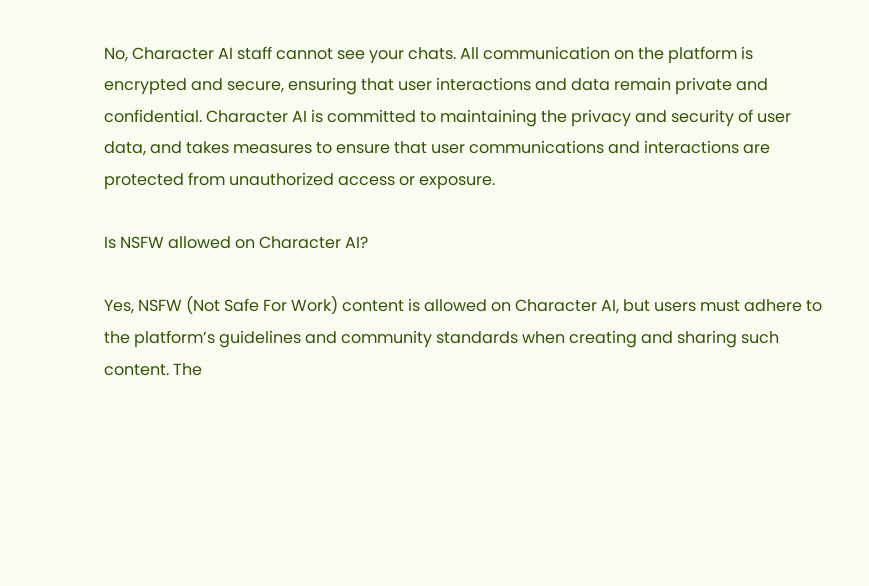No, Character AI staff cannot see your chats. All communication on the platform is encrypted and secure, ensuring that user interactions and data remain private and confidential. Character AI is committed to maintaining the privacy and security of user data, and takes measures to ensure that user communications and interactions are protected from unauthorized access or exposure.

Is NSFW allowed on Character AI?

Yes, NSFW (Not Safe For Work) content is allowed on Character AI, but users must adhere to the platform’s guidelines and community standards when creating and sharing such content. The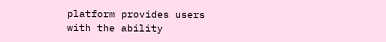platform provides users with the ability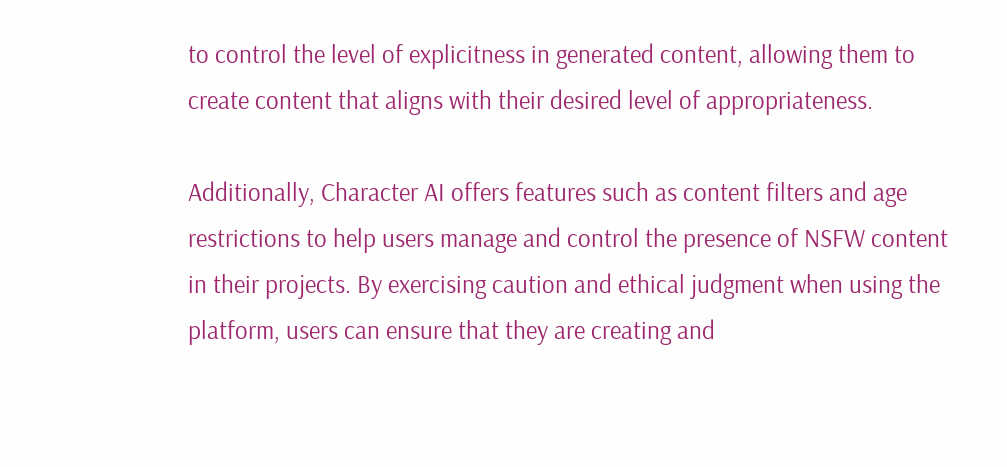to control the level of explicitness in generated content, allowing them to create content that aligns with their desired level of appropriateness.

Additionally, Character AI offers features such as content filters and age restrictions to help users manage and control the presence of NSFW content in their projects. By exercising caution and ethical judgment when using the platform, users can ensure that they are creating and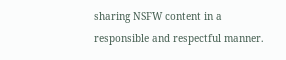sharing NSFW content in a responsible and respectful manner.